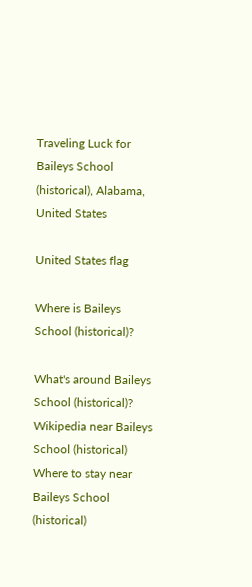Traveling Luck for Baileys School (historical), Alabama, United States

United States flag

Where is Baileys School (historical)?

What's around Baileys School (historical)?
Wikipedia near Baileys School (historical)
Where to stay near Baileys School (historical)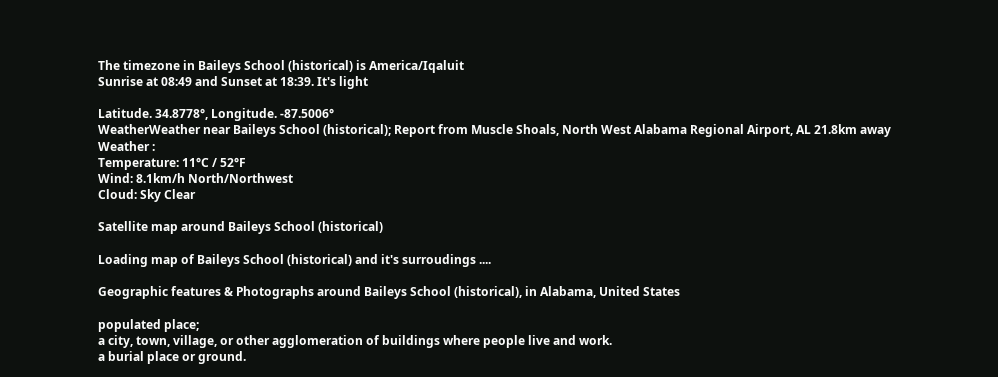The timezone in Baileys School (historical) is America/Iqaluit
Sunrise at 08:49 and Sunset at 18:39. It's light

Latitude. 34.8778°, Longitude. -87.5006°
WeatherWeather near Baileys School (historical); Report from Muscle Shoals, North West Alabama Regional Airport, AL 21.8km away
Weather :
Temperature: 11°C / 52°F
Wind: 8.1km/h North/Northwest
Cloud: Sky Clear

Satellite map around Baileys School (historical)

Loading map of Baileys School (historical) and it's surroudings ....

Geographic features & Photographs around Baileys School (historical), in Alabama, United States

populated place;
a city, town, village, or other agglomeration of buildings where people live and work.
a burial place or ground.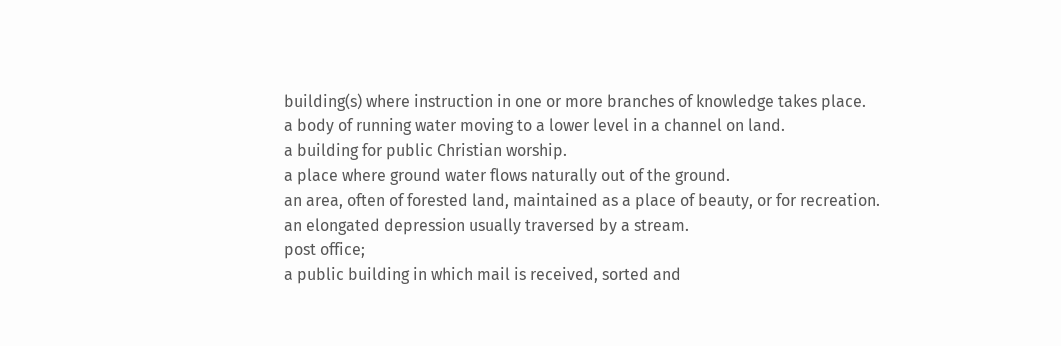building(s) where instruction in one or more branches of knowledge takes place.
a body of running water moving to a lower level in a channel on land.
a building for public Christian worship.
a place where ground water flows naturally out of the ground.
an area, often of forested land, maintained as a place of beauty, or for recreation.
an elongated depression usually traversed by a stream.
post office;
a public building in which mail is received, sorted and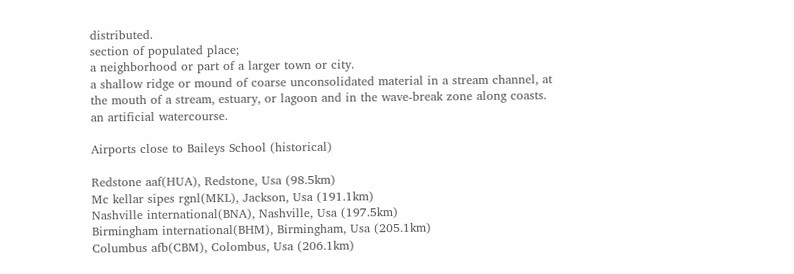distributed.
section of populated place;
a neighborhood or part of a larger town or city.
a shallow ridge or mound of coarse unconsolidated material in a stream channel, at the mouth of a stream, estuary, or lagoon and in the wave-break zone along coasts.
an artificial watercourse.

Airports close to Baileys School (historical)

Redstone aaf(HUA), Redstone, Usa (98.5km)
Mc kellar sipes rgnl(MKL), Jackson, Usa (191.1km)
Nashville international(BNA), Nashville, Usa (197.5km)
Birmingham international(BHM), Birmingham, Usa (205.1km)
Columbus afb(CBM), Colombus, Usa (206.1km)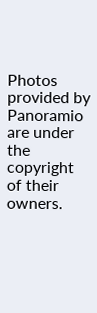Photos provided by Panoramio are under the copyright of their owners.